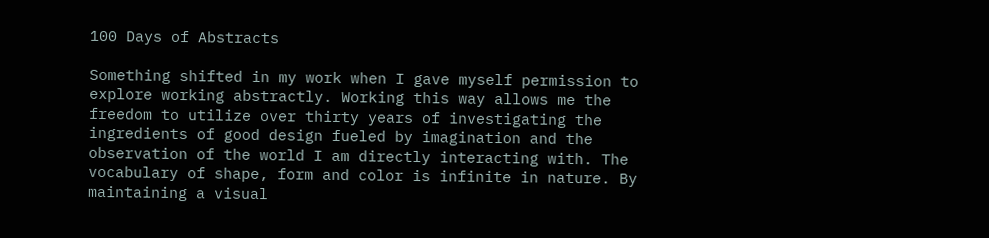100 Days of Abstracts

Something shifted in my work when I gave myself permission to explore working abstractly. Working this way allows me the freedom to utilize over thirty years of investigating the ingredients of good design fueled by imagination and the observation of the world I am directly interacting with. The vocabulary of shape, form and color is infinite in nature. By maintaining a visual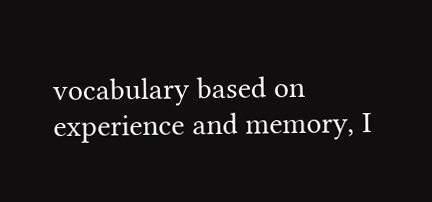vocabulary based on experience and memory, I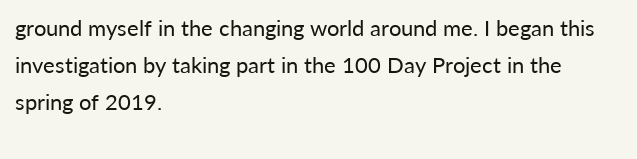ground myself in the changing world around me. I began this investigation by taking part in the 100 Day Project in the spring of 2019.